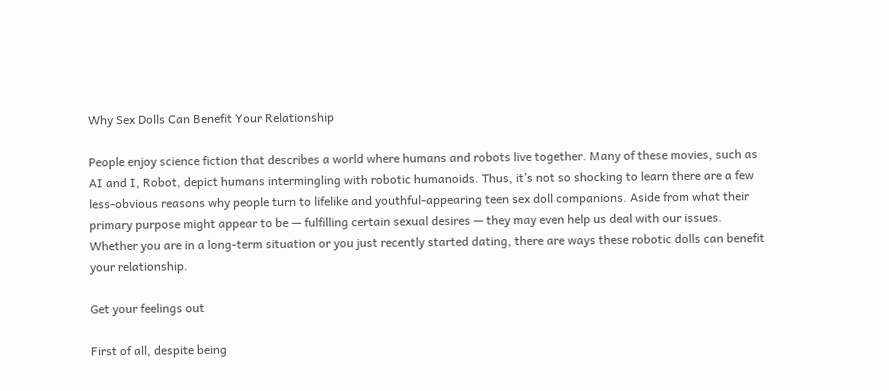Why Sex Dolls Can Benefit Your Relationship

People enjoy science fiction that describes a world where humans and robots live together. Many of these movies, such as AI and I, Robot, depict humans intermingling with robotic humanoids. Thus, it’s not so shocking to learn there are a few less-obvious reasons why people turn to lifelike and youthful-appearing teen sex doll companions. Aside from what their primary purpose might appear to be — fulfilling certain sexual desires — they may even help us deal with our issues. Whether you are in a long-term situation or you just recently started dating, there are ways these robotic dolls can benefit your relationship.

Get your feelings out

First of all, despite being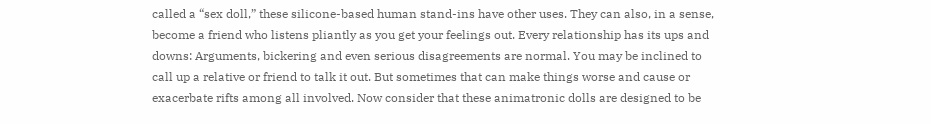called a “sex doll,” these silicone-based human stand-ins have other uses. They can also, in a sense, become a friend who listens pliantly as you get your feelings out. Every relationship has its ups and downs: Arguments, bickering and even serious disagreements are normal. You may be inclined to call up a relative or friend to talk it out. But sometimes that can make things worse and cause or exacerbate rifts among all involved. Now consider that these animatronic dolls are designed to be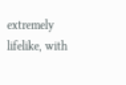extremely lifelike, with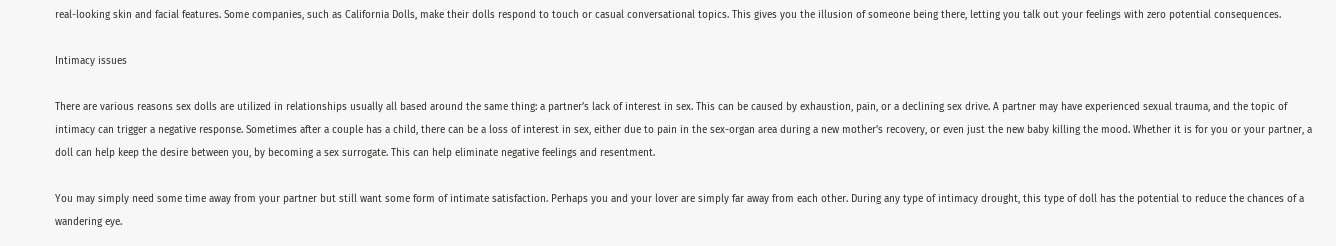real-looking skin and facial features. Some companies, such as California Dolls, make their dolls respond to touch or casual conversational topics. This gives you the illusion of someone being there, letting you talk out your feelings with zero potential consequences.

Intimacy issues

There are various reasons sex dolls are utilized in relationships usually all based around the same thing: a partner’s lack of interest in sex. This can be caused by exhaustion, pain, or a declining sex drive. A partner may have experienced sexual trauma, and the topic of intimacy can trigger a negative response. Sometimes after a couple has a child, there can be a loss of interest in sex, either due to pain in the sex-organ area during a new mother’s recovery, or even just the new baby killing the mood. Whether it is for you or your partner, a doll can help keep the desire between you, by becoming a sex surrogate. This can help eliminate negative feelings and resentment.

You may simply need some time away from your partner but still want some form of intimate satisfaction. Perhaps you and your lover are simply far away from each other. During any type of intimacy drought, this type of doll has the potential to reduce the chances of a wandering eye.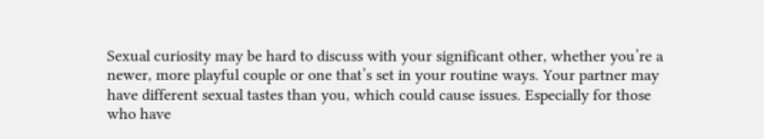Sexual curiosity may be hard to discuss with your significant other, whether you’re a newer, more playful couple or one that’s set in your routine ways. Your partner may have different sexual tastes than you, which could cause issues. Especially for those who have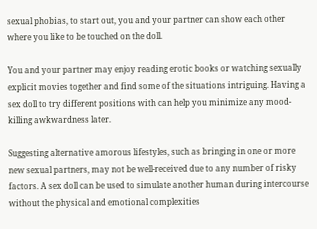sexual phobias, to start out, you and your partner can show each other where you like to be touched on the doll.

You and your partner may enjoy reading erotic books or watching sexually explicit movies together and find some of the situations intriguing. Having a sex doll to try different positions with can help you minimize any mood-killing awkwardness later.

Suggesting alternative amorous lifestyles, such as bringing in one or more new sexual partners, may not be well-received due to any number of risky factors. A sex doll can be used to simulate another human during intercourse without the physical and emotional complexities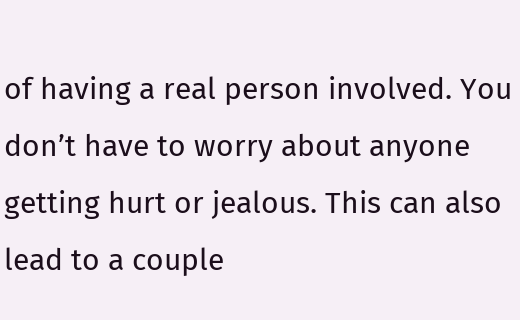of having a real person involved. You don’t have to worry about anyone getting hurt or jealous. This can also lead to a couple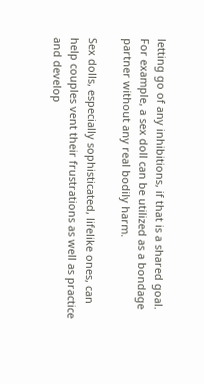letting go of any inhibitions, if that is a shared goal. For example, a sex doll can be utilized as a bondage partner without any real bodily harm.

Sex dolls, especially sophisticated, lifelike ones, can help couples vent their frustrations as well as practice and develop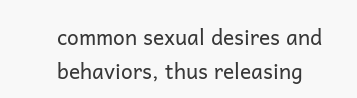common sexual desires and behaviors, thus releasing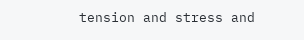tension and stress and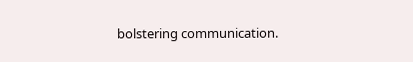bolstering communication.